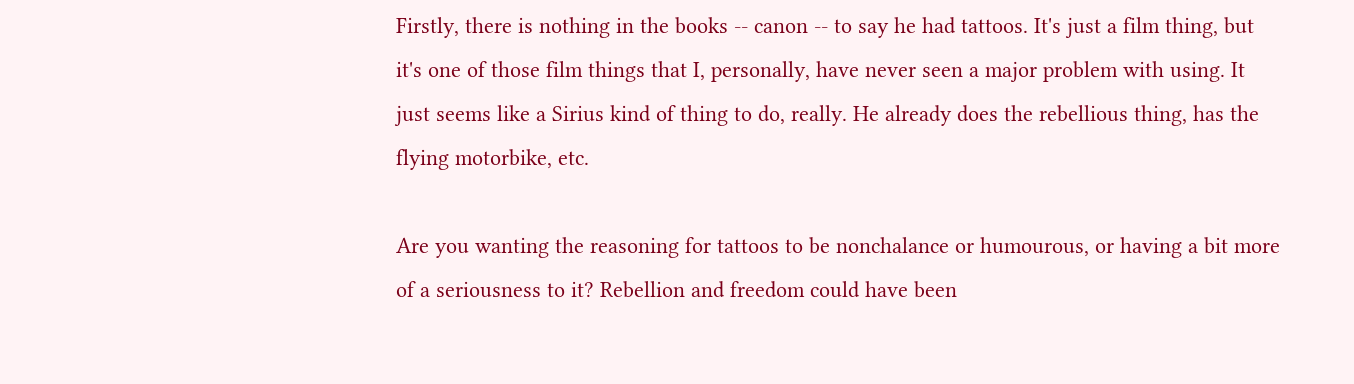Firstly, there is nothing in the books -- canon -- to say he had tattoos. It's just a film thing, but it's one of those film things that I, personally, have never seen a major problem with using. It just seems like a Sirius kind of thing to do, really. He already does the rebellious thing, has the flying motorbike, etc.

Are you wanting the reasoning for tattoos to be nonchalance or humourous, or having a bit more of a seriousness to it? Rebellion and freedom could have been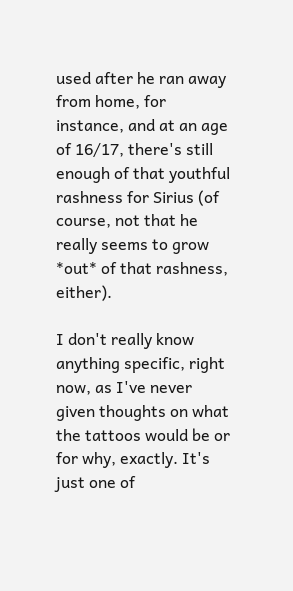used after he ran away from home, for instance, and at an age of 16/17, there's still enough of that youthful rashness for Sirius (of course, not that he really seems to grow *out* of that rashness, either).

I don't really know anything specific, right now, as I've never given thoughts on what the tattoos would be or for why, exactly. It's just one of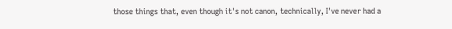those things that, even though it's not canon, technically, I've never had a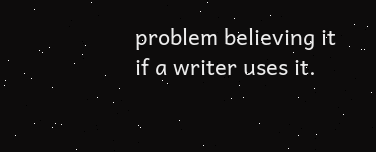problem believing it if a writer uses it.